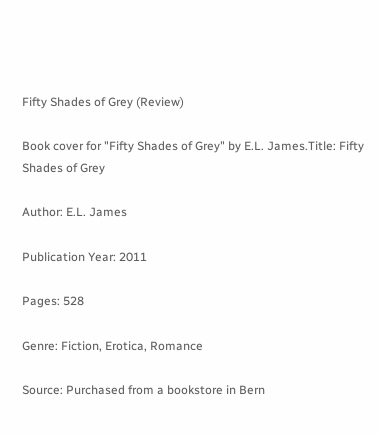Fifty Shades of Grey (Review)

Book cover for "Fifty Shades of Grey" by E.L. James.Title: Fifty Shades of Grey

Author: E.L. James

Publication Year: 2011

Pages: 528

Genre: Fiction, Erotica, Romance

Source: Purchased from a bookstore in Bern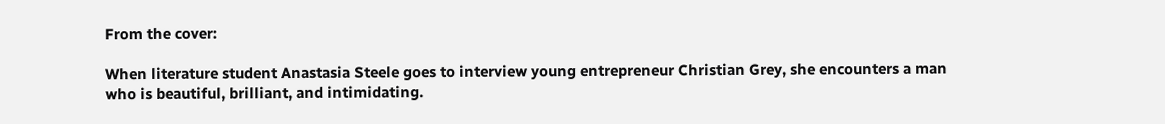From the cover:

When literature student Anastasia Steele goes to interview young entrepreneur Christian Grey, she encounters a man who is beautiful, brilliant, and intimidating.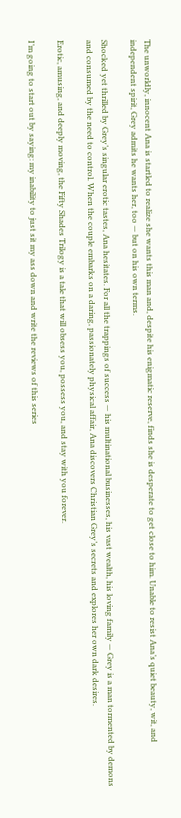The unworldly, innocent Ana is startled to realize she wants this man and, despite his enigmatic reserve, finds she is desperate to get close to him. Unable to resist Ana’s quiet beauty, wit, and independent spirit, Grey admits he wants her, too — but on his own terms.

Shocked yet thrilled by Grey’s singular erotic tastes, Ana hesitates. For all the trappings of success — his multinational businesses, his vast wealth, his loving family — Grey is a man tormented by demons and consumed by the need to control. When the couple embarks on a daring, passionately physical affair, Ana discovers Christian Grey’s secrets and explores her own dark desires.

Erotic, amusing, and deeply moving, the Fifty Shades Trilogy is a tale that will obsess you, possess you, and stay with you forever.

I’m going to start out by saying: my inability to just sit my ass down and write the reviews of this series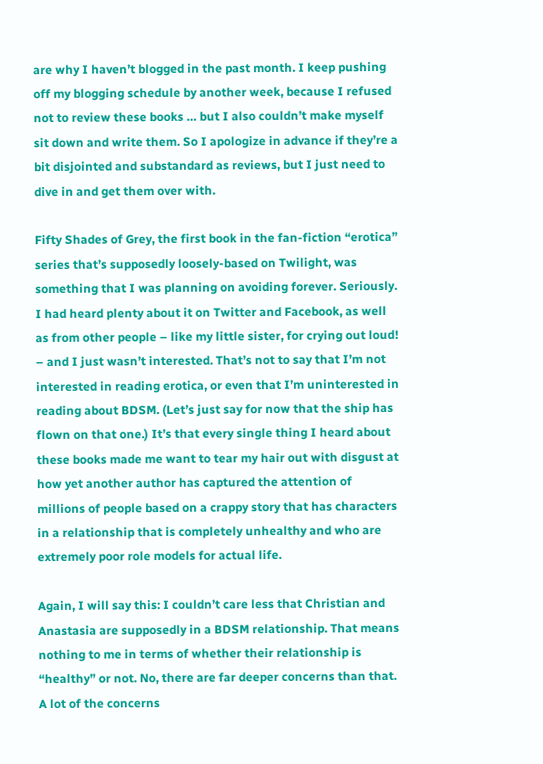are why I haven’t blogged in the past month. I keep pushing off my blogging schedule by another week, because I refused not to review these books … but I also couldn’t make myself sit down and write them. So I apologize in advance if they’re a bit disjointed and substandard as reviews, but I just need to dive in and get them over with.

Fifty Shades of Grey, the first book in the fan-fiction “erotica” series that’s supposedly loosely-based on Twilight, was something that I was planning on avoiding forever. Seriously. I had heard plenty about it on Twitter and Facebook, as well as from other people – like my little sister, for crying out loud! – and I just wasn’t interested. That’s not to say that I’m not interested in reading erotica, or even that I’m uninterested in reading about BDSM. (Let’s just say for now that the ship has flown on that one.) It’s that every single thing I heard about these books made me want to tear my hair out with disgust at how yet another author has captured the attention of millions of people based on a crappy story that has characters in a relationship that is completely unhealthy and who are extremely poor role models for actual life.

Again, I will say this: I couldn’t care less that Christian and Anastasia are supposedly in a BDSM relationship. That means nothing to me in terms of whether their relationship is “healthy” or not. No, there are far deeper concerns than that. A lot of the concerns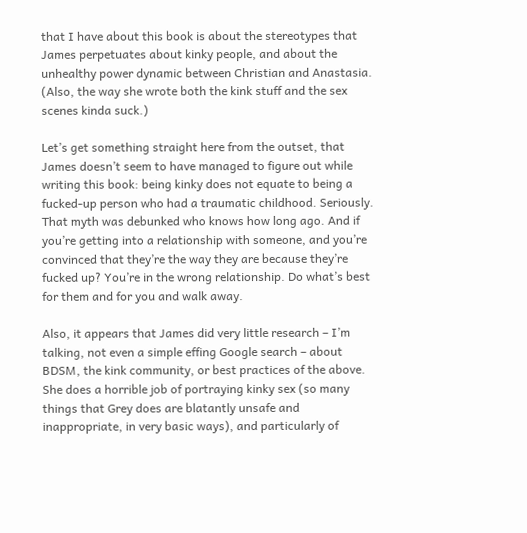that I have about this book is about the stereotypes that James perpetuates about kinky people, and about the unhealthy power dynamic between Christian and Anastasia. (Also, the way she wrote both the kink stuff and the sex scenes kinda suck.)

Let’s get something straight here from the outset, that James doesn’t seem to have managed to figure out while writing this book: being kinky does not equate to being a fucked-up person who had a traumatic childhood. Seriously. That myth was debunked who knows how long ago. And if you’re getting into a relationship with someone, and you’re convinced that they’re the way they are because they’re fucked up? You’re in the wrong relationship. Do what’s best for them and for you and walk away.

Also, it appears that James did very little research – I’m talking, not even a simple effing Google search – about BDSM, the kink community, or best practices of the above. She does a horrible job of portraying kinky sex (so many things that Grey does are blatantly unsafe and inappropriate, in very basic ways), and particularly of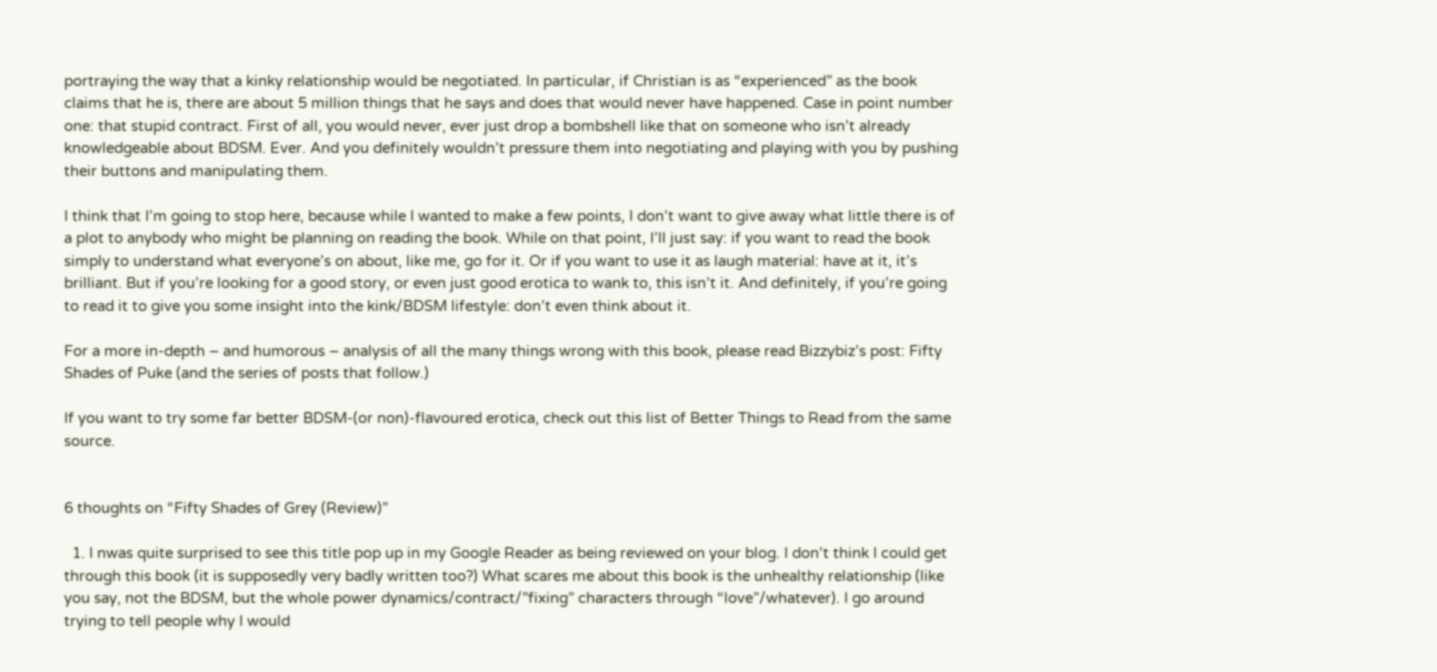portraying the way that a kinky relationship would be negotiated. In particular, if Christian is as “experienced” as the book claims that he is, there are about 5 million things that he says and does that would never have happened. Case in point number one: that stupid contract. First of all, you would never, ever just drop a bombshell like that on someone who isn’t already knowledgeable about BDSM. Ever. And you definitely wouldn’t pressure them into negotiating and playing with you by pushing their buttons and manipulating them.

I think that I’m going to stop here, because while I wanted to make a few points, I don’t want to give away what little there is of a plot to anybody who might be planning on reading the book. While on that point, I’ll just say: if you want to read the book simply to understand what everyone’s on about, like me, go for it. Or if you want to use it as laugh material: have at it, it’s brilliant. But if you’re looking for a good story, or even just good erotica to wank to, this isn’t it. And definitely, if you’re going to read it to give you some insight into the kink/BDSM lifestyle: don’t even think about it.

For a more in-depth – and humorous – analysis of all the many things wrong with this book, please read Bizzybiz’s post: Fifty Shades of Puke (and the series of posts that follow.)

If you want to try some far better BDSM-(or non)-flavoured erotica, check out this list of Better Things to Read from the same source.


6 thoughts on “Fifty Shades of Grey (Review)”

  1. I nwas quite surprised to see this title pop up in my Google Reader as being reviewed on your blog. I don’t think I could get through this book (it is supposedly very badly written too?) What scares me about this book is the unhealthy relationship (like you say, not the BDSM, but the whole power dynamics/contract/”fixing” characters through “love”/whatever). I go around trying to tell people why I would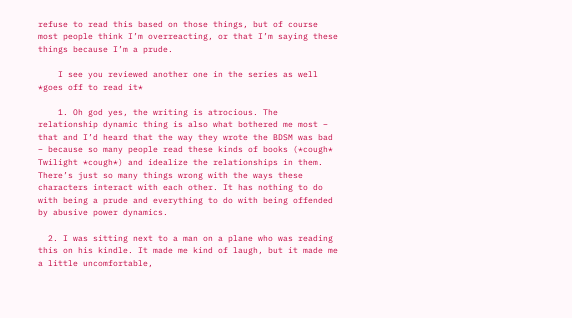refuse to read this based on those things, but of course most people think I’m overreacting, or that I’m saying these things because I’m a prude.

    I see you reviewed another one in the series as well *goes off to read it*

    1. Oh god yes, the writing is atrocious. The relationship dynamic thing is also what bothered me most – that and I’d heard that the way they wrote the BDSM was bad – because so many people read these kinds of books (*cough* Twilight *cough*) and idealize the relationships in them. There’s just so many things wrong with the ways these characters interact with each other. It has nothing to do with being a prude and everything to do with being offended by abusive power dynamics.

  2. I was sitting next to a man on a plane who was reading this on his kindle. It made me kind of laugh, but it made me a little uncomfortable,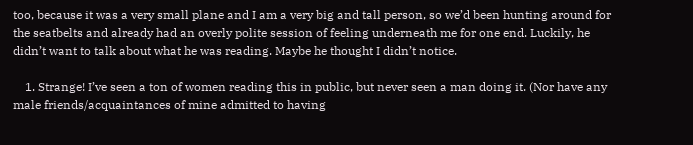too, because it was a very small plane and I am a very big and tall person, so we’d been hunting around for the seatbelts and already had an overly polite session of feeling underneath me for one end. Luckily, he didn’t want to talk about what he was reading. Maybe he thought I didn’t notice.

    1. Strange! I’ve seen a ton of women reading this in public, but never seen a man doing it. (Nor have any male friends/acquaintances of mine admitted to having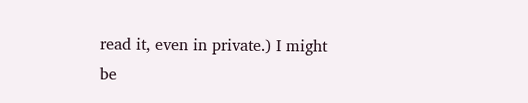read it, even in private.) I might be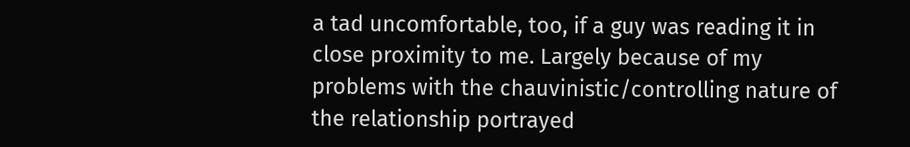a tad uncomfortable, too, if a guy was reading it in close proximity to me. Largely because of my problems with the chauvinistic/controlling nature of the relationship portrayed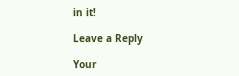in it!

Leave a Reply

Your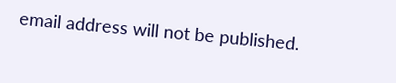email address will not be published.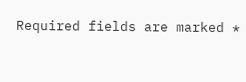Required fields are marked *